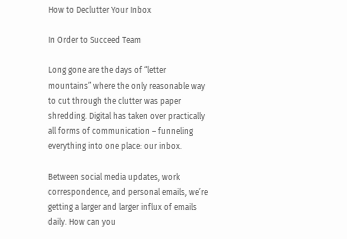How to Declutter Your Inbox

In Order to Succeed Team

Long gone are the days of “letter mountains” where the only reasonable way to cut through the clutter was paper shredding. Digital has taken over practically all forms of communication – funneling everything into one place: our inbox.

Between social media updates, work correspondence, and personal emails, we’re getting a larger and larger influx of emails daily. How can you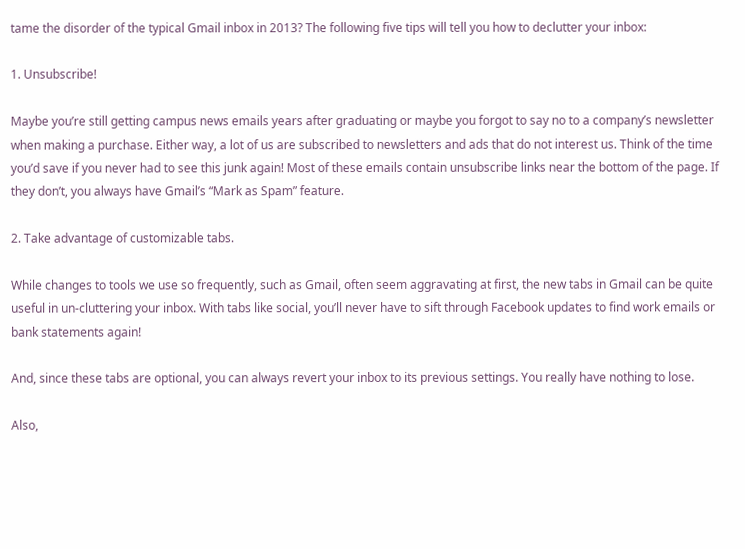tame the disorder of the typical Gmail inbox in 2013? The following five tips will tell you how to declutter your inbox:

1. Unsubscribe!

Maybe you’re still getting campus news emails years after graduating or maybe you forgot to say no to a company’s newsletter when making a purchase. Either way, a lot of us are subscribed to newsletters and ads that do not interest us. Think of the time you’d save if you never had to see this junk again! Most of these emails contain unsubscribe links near the bottom of the page. If they don’t, you always have Gmail’s “Mark as Spam” feature.

2. Take advantage of customizable tabs.

While changes to tools we use so frequently, such as Gmail, often seem aggravating at first, the new tabs in Gmail can be quite useful in un-cluttering your inbox. With tabs like social, you’ll never have to sift through Facebook updates to find work emails or bank statements again!

And, since these tabs are optional, you can always revert your inbox to its previous settings. You really have nothing to lose.

Also,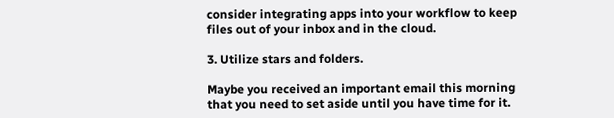consider integrating apps into your workflow to keep files out of your inbox and in the cloud.

3. Utilize stars and folders.

Maybe you received an important email this morning that you need to set aside until you have time for it.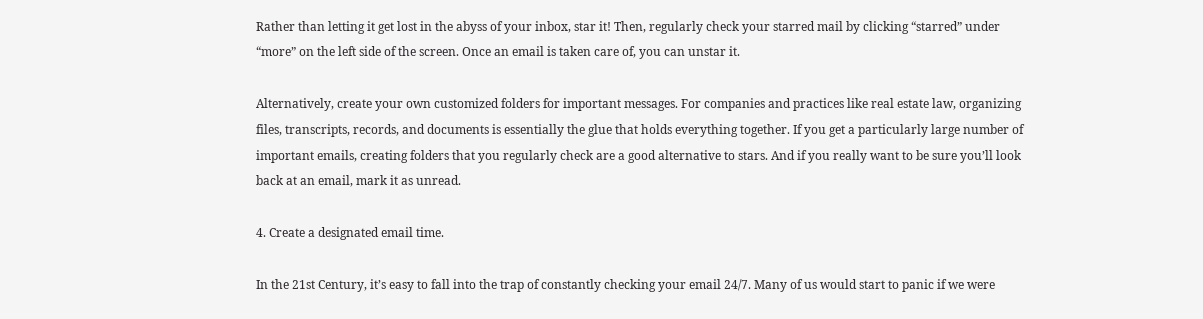Rather than letting it get lost in the abyss of your inbox, star it! Then, regularly check your starred mail by clicking “starred” under “more” on the left side of the screen. Once an email is taken care of, you can unstar it.

Alternatively, create your own customized folders for important messages. For companies and practices like real estate law, organizing files, transcripts, records, and documents is essentially the glue that holds everything together. If you get a particularly large number of important emails, creating folders that you regularly check are a good alternative to stars. And if you really want to be sure you’ll look back at an email, mark it as unread.

4. Create a designated email time.

In the 21st Century, it’s easy to fall into the trap of constantly checking your email 24/7. Many of us would start to panic if we were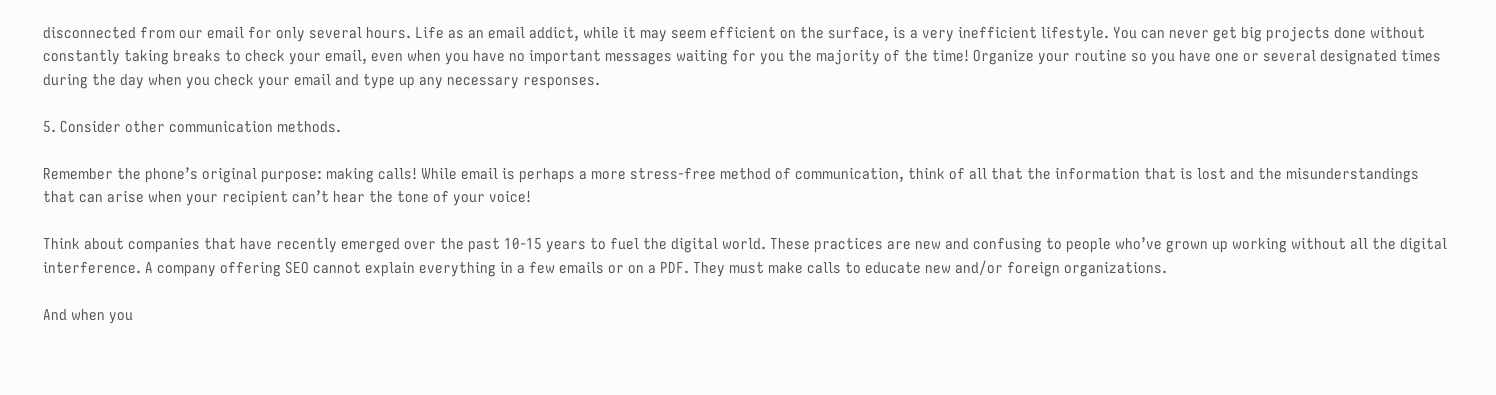disconnected from our email for only several hours. Life as an email addict, while it may seem efficient on the surface, is a very inefficient lifestyle. You can never get big projects done without constantly taking breaks to check your email, even when you have no important messages waiting for you the majority of the time! Organize your routine so you have one or several designated times during the day when you check your email and type up any necessary responses.

5. Consider other communication methods.

Remember the phone’s original purpose: making calls! While email is perhaps a more stress-free method of communication, think of all that the information that is lost and the misunderstandings that can arise when your recipient can’t hear the tone of your voice!

Think about companies that have recently emerged over the past 10-15 years to fuel the digital world. These practices are new and confusing to people who’ve grown up working without all the digital interference. A company offering SEO cannot explain everything in a few emails or on a PDF. They must make calls to educate new and/or foreign organizations.

And when you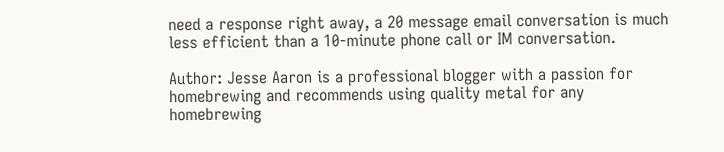need a response right away, a 20 message email conversation is much less efficient than a 10-minute phone call or IM conversation.

Author: Jesse Aaron is a professional blogger with a passion for homebrewing and recommends using quality metal for any homebrewing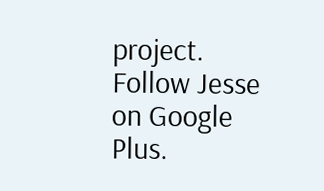project. Follow Jesse on Google Plus.